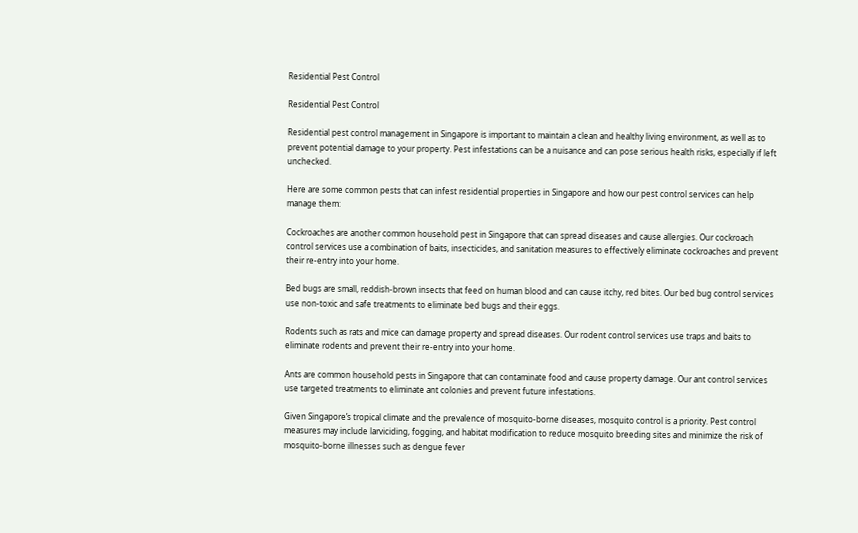Residential Pest Control

Residential Pest Control

Residential pest control management in Singapore is important to maintain a clean and healthy living environment, as well as to prevent potential damage to your property. Pest infestations can be a nuisance and can pose serious health risks, especially if left unchecked.

Here are some common pests that can infest residential properties in Singapore and how our pest control services can help manage them:

Cockroaches are another common household pest in Singapore that can spread diseases and cause allergies. Our cockroach control services use a combination of baits, insecticides, and sanitation measures to effectively eliminate cockroaches and prevent their re-entry into your home.

Bed bugs are small, reddish-brown insects that feed on human blood and can cause itchy, red bites. Our bed bug control services use non-toxic and safe treatments to eliminate bed bugs and their eggs.

Rodents such as rats and mice can damage property and spread diseases. Our rodent control services use traps and baits to eliminate rodents and prevent their re-entry into your home.

Ants are common household pests in Singapore that can contaminate food and cause property damage. Our ant control services use targeted treatments to eliminate ant colonies and prevent future infestations.

Given Singapore’s tropical climate and the prevalence of mosquito-borne diseases, mosquito control is a priority. Pest control measures may include larviciding, fogging, and habitat modification to reduce mosquito breeding sites and minimize the risk of mosquito-borne illnesses such as dengue fever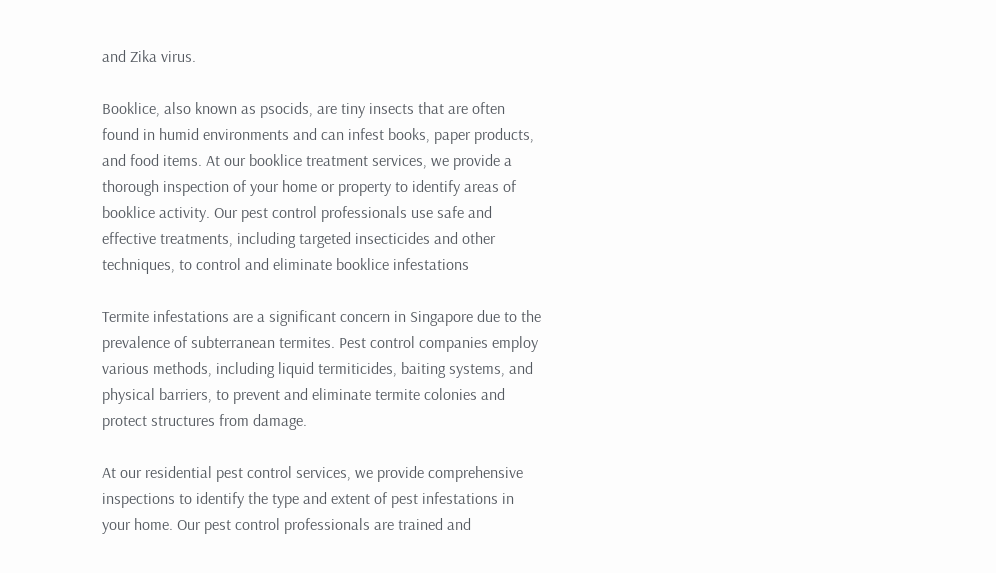and Zika virus.

Booklice, also known as psocids, are tiny insects that are often found in humid environments and can infest books, paper products, and food items. At our booklice treatment services, we provide a thorough inspection of your home or property to identify areas of booklice activity. Our pest control professionals use safe and effective treatments, including targeted insecticides and other techniques, to control and eliminate booklice infestations

Termite infestations are a significant concern in Singapore due to the prevalence of subterranean termites. Pest control companies employ various methods, including liquid termiticides, baiting systems, and physical barriers, to prevent and eliminate termite colonies and protect structures from damage.

At our residential pest control services, we provide comprehensive inspections to identify the type and extent of pest infestations in your home. Our pest control professionals are trained and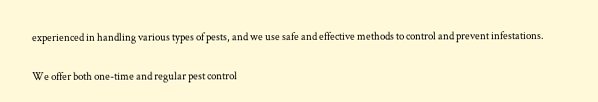experienced in handling various types of pests, and we use safe and effective methods to control and prevent infestations.

We offer both one-time and regular pest control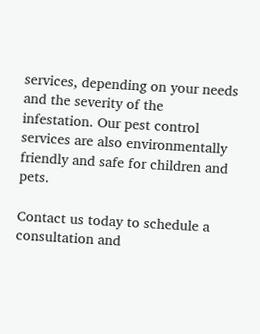services, depending on your needs and the severity of the infestation. Our pest control services are also environmentally friendly and safe for children and pets.

Contact us today to schedule a consultation and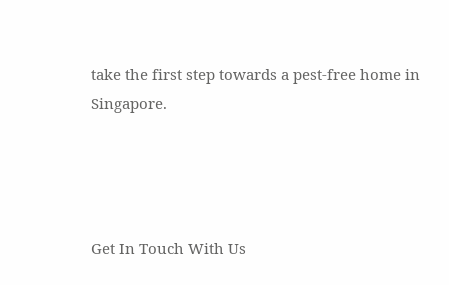take the first step towards a pest-free home in Singapore.




Get In Touch With Us